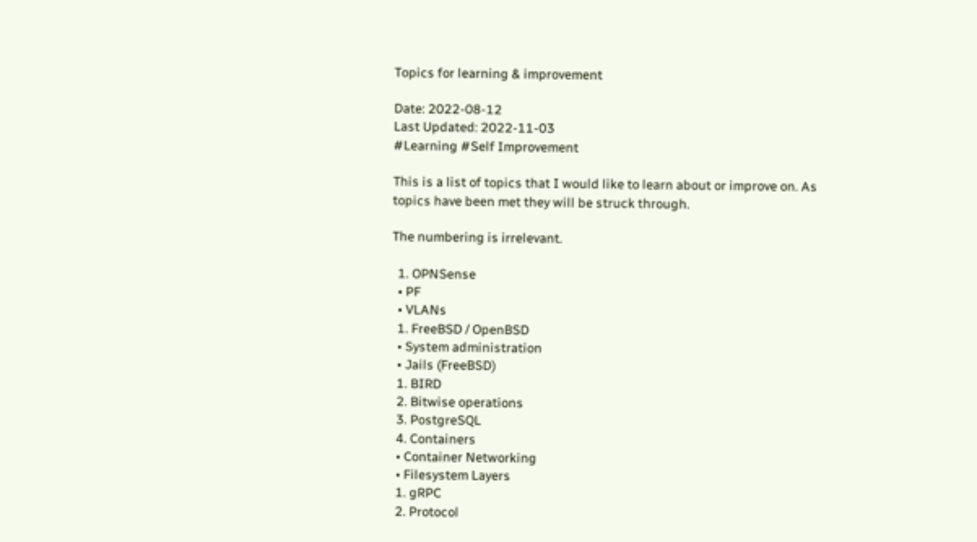Topics for learning & improvement

Date: 2022-08-12
Last Updated: 2022-11-03
#Learning #Self Improvement

This is a list of topics that I would like to learn about or improve on. As topics have been met they will be struck through.

The numbering is irrelevant.

  1. OPNSense
  • PF
  • VLANs
  1. FreeBSD / OpenBSD
  • System administration
  • Jails (FreeBSD)
  1. BIRD
  2. Bitwise operations
  3. PostgreSQL
  4. Containers
  • Container Networking
  • Filesystem Layers
  1. gRPC
  2. Protocol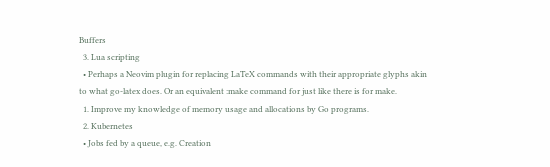Buffers
  3. Lua scripting
  • Perhaps a Neovim plugin for replacing LaTeX commands with their appropriate glyphs akin to what go-latex does. Or an equivalent :make command for just like there is for make.
  1. Improve my knowledge of memory usage and allocations by Go programs.
  2. Kubernetes
  • Jobs fed by a queue, e.g. Creation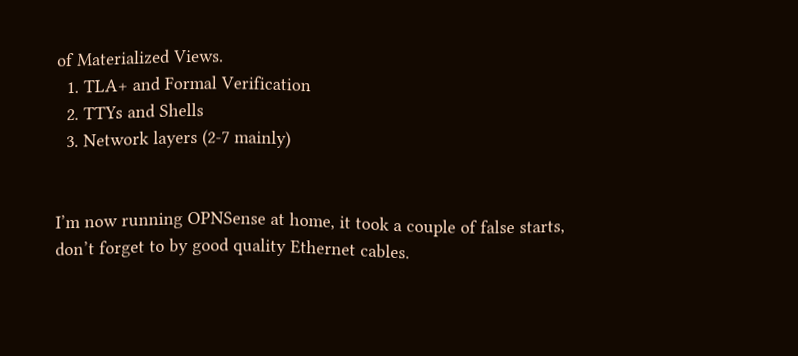of Materialized Views.
  1. TLA+ and Formal Verification
  2. TTYs and Shells
  3. Network layers (2-7 mainly)


I’m now running OPNSense at home, it took a couple of false starts, don’t forget to by good quality Ethernet cables.